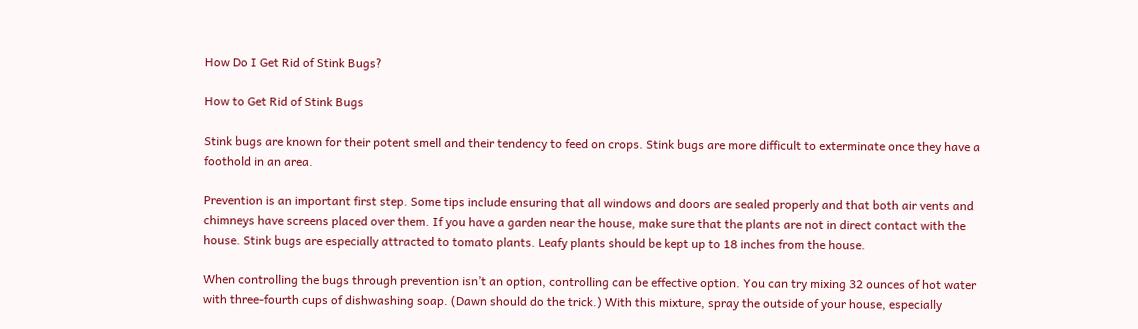How Do I Get Rid of Stink Bugs?

How to Get Rid of Stink Bugs

Stink bugs are known for their potent smell and their tendency to feed on crops. Stink bugs are more difficult to exterminate once they have a foothold in an area.

Prevention is an important first step. Some tips include ensuring that all windows and doors are sealed properly and that both air vents and chimneys have screens placed over them. If you have a garden near the house, make sure that the plants are not in direct contact with the house. Stink bugs are especially attracted to tomato plants. Leafy plants should be kept up to 18 inches from the house.

When controlling the bugs through prevention isn’t an option, controlling can be effective option. You can try mixing 32 ounces of hot water with three-fourth cups of dishwashing soap. (Dawn should do the trick.) With this mixture, spray the outside of your house, especially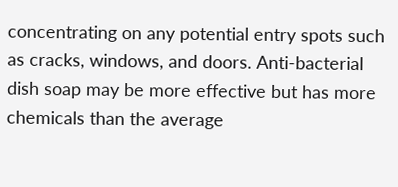concentrating on any potential entry spots such as cracks, windows, and doors. Anti-bacterial dish soap may be more effective but has more chemicals than the average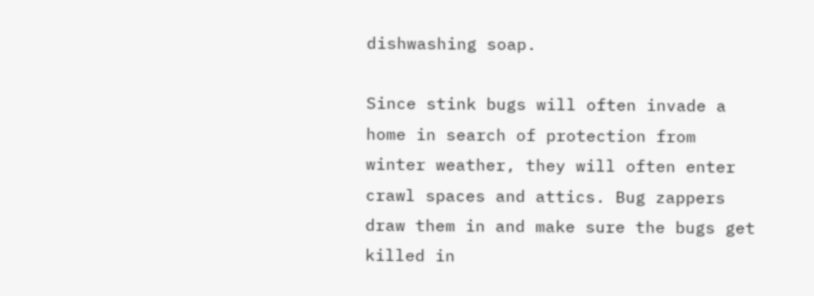dishwashing soap.

Since stink bugs will often invade a home in search of protection from winter weather, they will often enter crawl spaces and attics. Bug zappers draw them in and make sure the bugs get killed in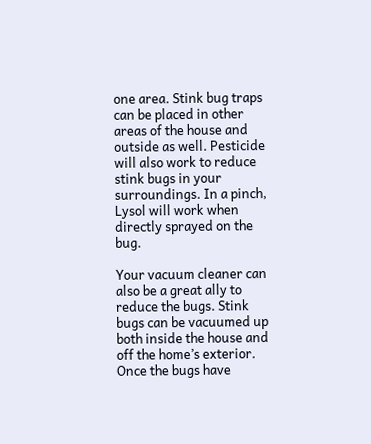one area. Stink bug traps can be placed in other areas of the house and outside as well. Pesticide will also work to reduce stink bugs in your surroundings. In a pinch, Lysol will work when directly sprayed on the bug.

Your vacuum cleaner can also be a great ally to reduce the bugs. Stink bugs can be vacuumed up both inside the house and off the home’s exterior. Once the bugs have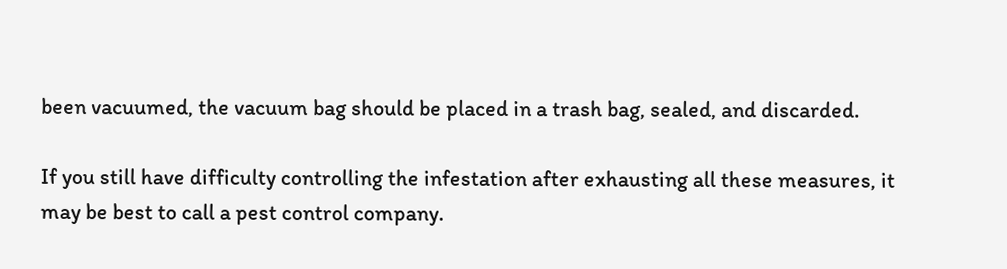been vacuumed, the vacuum bag should be placed in a trash bag, sealed, and discarded.

If you still have difficulty controlling the infestation after exhausting all these measures, it may be best to call a pest control company.